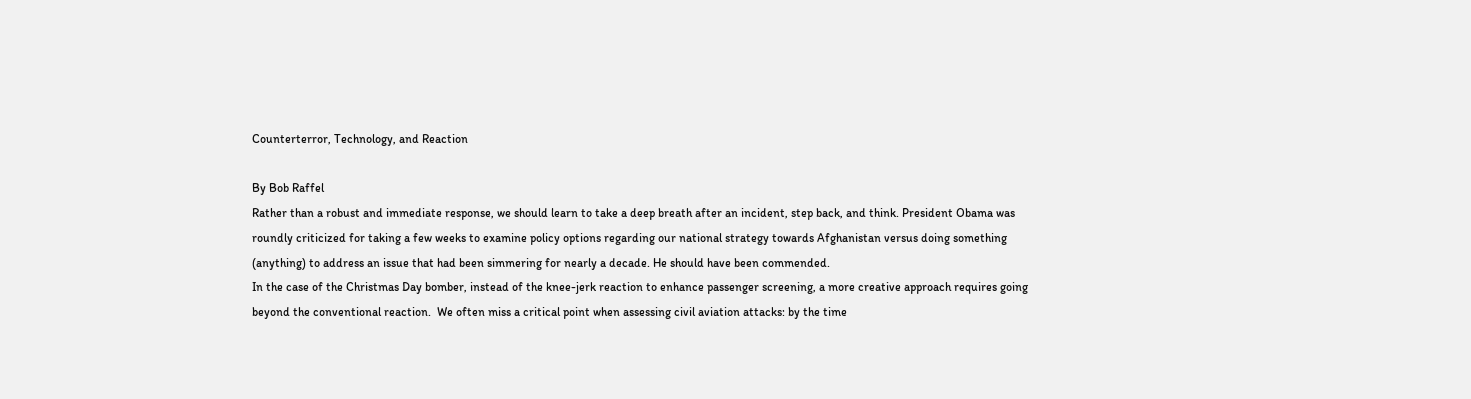Counterterror, Technology, and Reaction

By Bob Raffel
Rather than a robust and immediate response, we should learn to take a deep breath after an incident, step back, and think. President Obama was roundly criticized for taking a few weeks to examine policy options regarding our national strategy towards Afghanistan versus doing something (anything) to address an issue that had been simmering for nearly a decade. He should have been commended.
In the case of the Christmas Day bomber, instead of the knee-jerk reaction to enhance passenger screening, a more creative approach requires going beyond the conventional reaction.  We often miss a critical point when assessing civil aviation attacks: by the time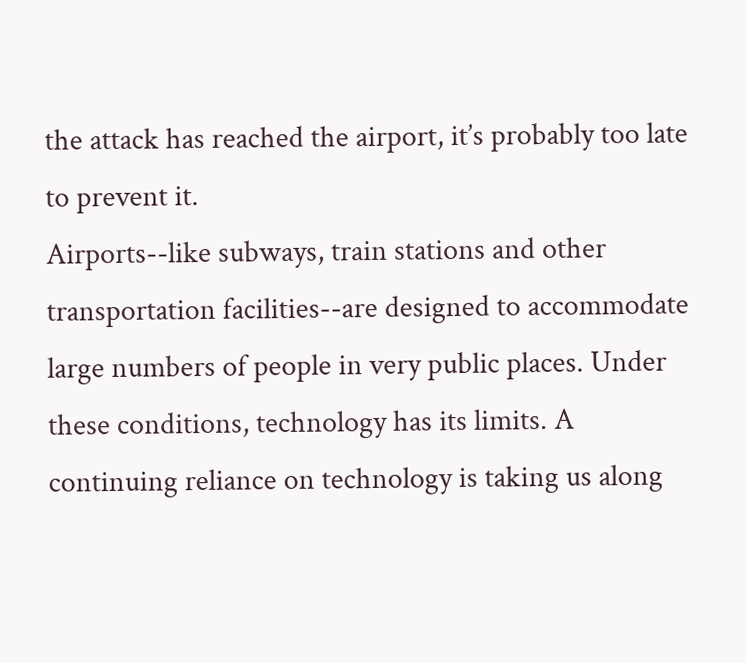the attack has reached the airport, it’s probably too late to prevent it.
Airports--like subways, train stations and other transportation facilities--are designed to accommodate large numbers of people in very public places. Under these conditions, technology has its limits. A continuing reliance on technology is taking us along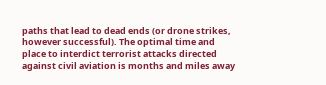paths that lead to dead ends (or drone strikes, however successful). The optimal time and place to interdict terrorist attacks directed against civil aviation is months and miles away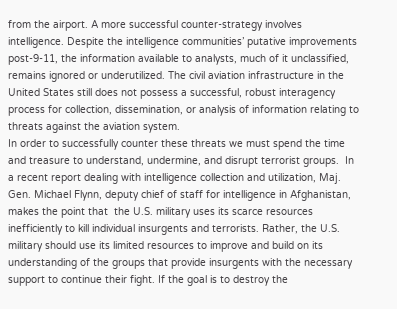from the airport. A more successful counter-strategy involves intelligence. Despite the intelligence communities’ putative improvements post-9-11, the information available to analysts, much of it unclassified, remains ignored or underutilized. The civil aviation infrastructure in the United States still does not possess a successful, robust interagency process for collection, dissemination, or analysis of information relating to threats against the aviation system.
In order to successfully counter these threats we must spend the time and treasure to understand, undermine, and disrupt terrorist groups.  In a recent report dealing with intelligence collection and utilization, Maj. Gen. Michael Flynn, deputy chief of staff for intelligence in Afghanistan, makes the point that  the U.S. military uses its scarce resources inefficiently to kill individual insurgents and terrorists. Rather, the U.S. military should use its limited resources to improve and build on its understanding of the groups that provide insurgents with the necessary support to continue their fight. If the goal is to destroy the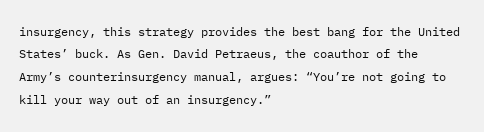insurgency, this strategy provides the best bang for the United States’ buck. As Gen. David Petraeus, the coauthor of the Army’s counterinsurgency manual, argues: “You’re not going to kill your way out of an insurgency.”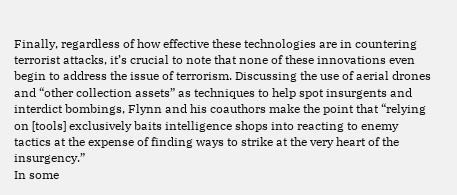Finally, regardless of how effective these technologies are in countering terrorist attacks, it’s crucial to note that none of these innovations even begin to address the issue of terrorism. Discussing the use of aerial drones and “other collection assets” as techniques to help spot insurgents and interdict bombings, Flynn and his coauthors make the point that “relying on [tools] exclusively baits intelligence shops into reacting to enemy tactics at the expense of finding ways to strike at the very heart of the insurgency.”
In some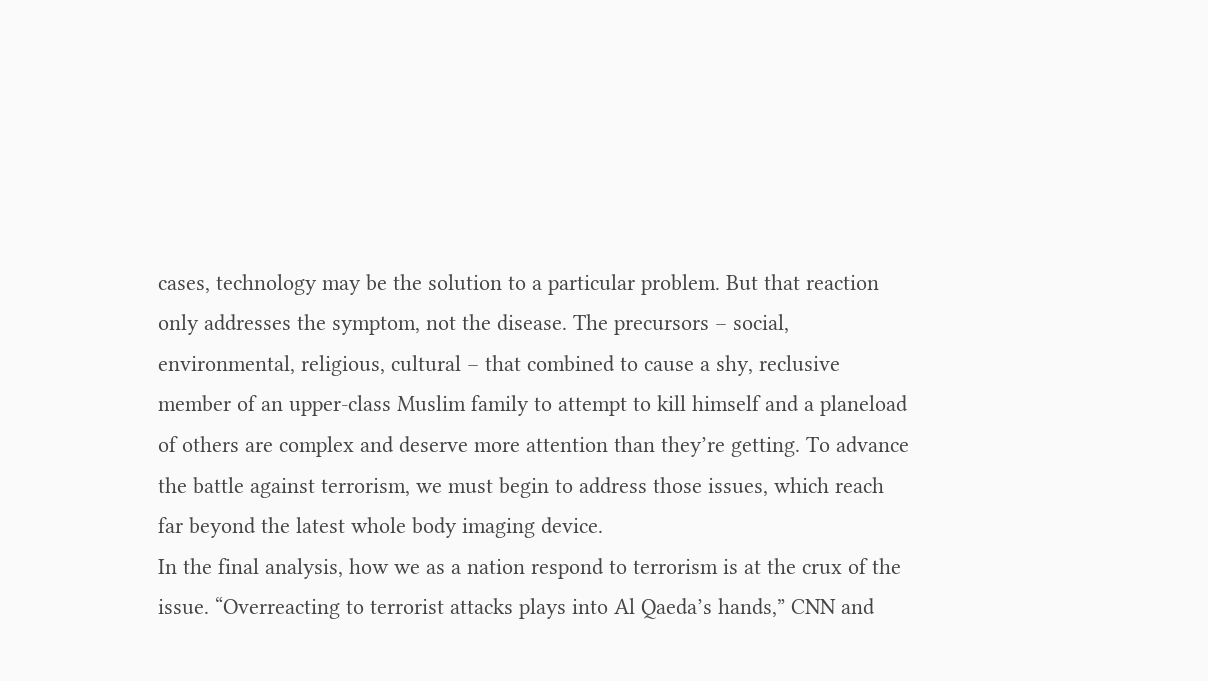cases, technology may be the solution to a particular problem. But that reaction only addresses the symptom, not the disease. The precursors – social, environmental, religious, cultural – that combined to cause a shy, reclusive member of an upper-class Muslim family to attempt to kill himself and a planeload of others are complex and deserve more attention than they’re getting. To advance the battle against terrorism, we must begin to address those issues, which reach far beyond the latest whole body imaging device.
In the final analysis, how we as a nation respond to terrorism is at the crux of the issue. “Overreacting to terrorist attacks plays into Al Qaeda’s hands,” CNN and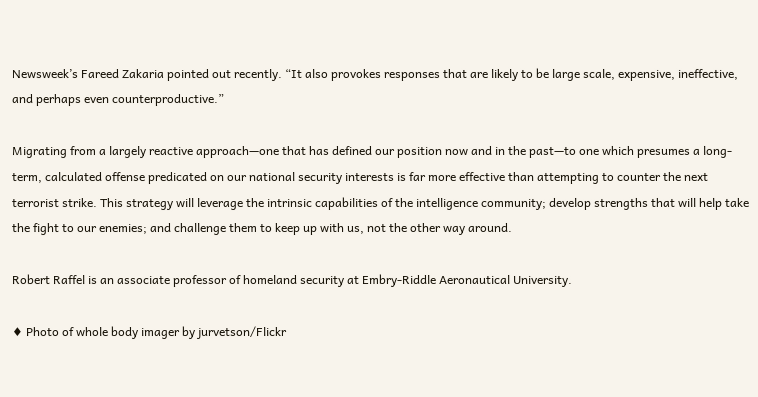Newsweek’s Fareed Zakaria pointed out recently. “It also provokes responses that are likely to be large scale, expensive, ineffective, and perhaps even counterproductive.”

Migrating from a largely reactive approach—one that has defined our position now and in the past—to one which presumes a long-term, calculated offense predicated on our national security interests is far more effective than attempting to counter the next terrorist strike. This strategy will leverage the intrinsic capabilities of the intelligence community; develop strengths that will help take the fight to our enemies; and challenge them to keep up with us, not the other way around.

Robert Raffel is an associate professor of homeland security at Embry-Riddle Aeronautical University.

♦ Photo of whole body imager by jurvetson/Flickr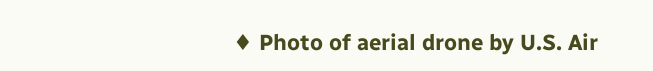♦ Photo of aerial drone by U.S. Air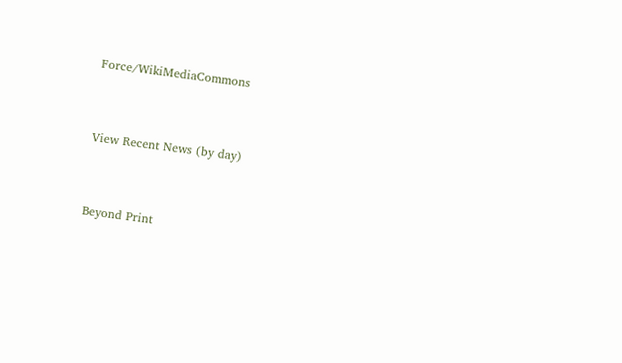Force/WikiMediaCommons


View Recent News (by day)


Beyond Print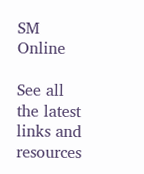SM Online

See all the latest links and resources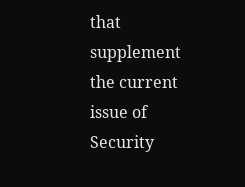that supplement the current issue of Security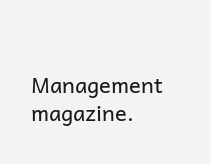Management magazine.